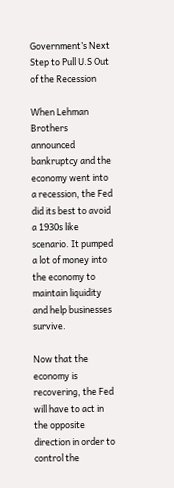Government’s Next Step to Pull U.S Out of the Recession

When Lehman Brothers announced bankruptcy and the economy went into a recession, the Fed did its best to avoid a 1930s like scenario. It pumped a lot of money into the economy to maintain liquidity and help businesses survive.

Now that the economy is recovering, the Fed will have to act in the opposite direction in order to control the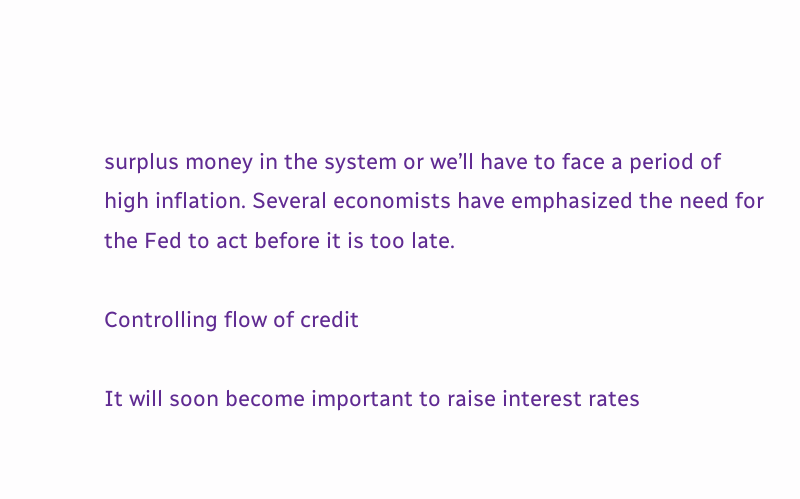surplus money in the system or we’ll have to face a period of high inflation. Several economists have emphasized the need for the Fed to act before it is too late.

Controlling flow of credit

It will soon become important to raise interest rates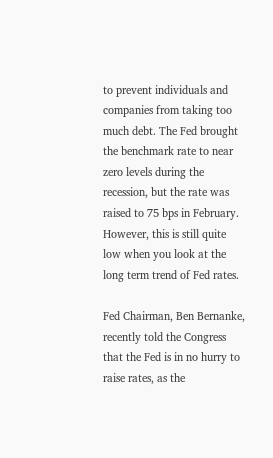to prevent individuals and companies from taking too much debt. The Fed brought the benchmark rate to near zero levels during the recession, but the rate was raised to 75 bps in February. However, this is still quite low when you look at the long term trend of Fed rates.

Fed Chairman, Ben Bernanke, recently told the Congress that the Fed is in no hurry to raise rates, as the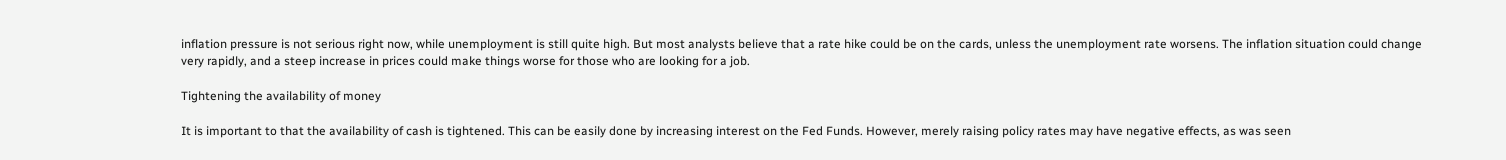inflation pressure is not serious right now, while unemployment is still quite high. But most analysts believe that a rate hike could be on the cards, unless the unemployment rate worsens. The inflation situation could change very rapidly, and a steep increase in prices could make things worse for those who are looking for a job.

Tightening the availability of money

It is important to that the availability of cash is tightened. This can be easily done by increasing interest on the Fed Funds. However, merely raising policy rates may have negative effects, as was seen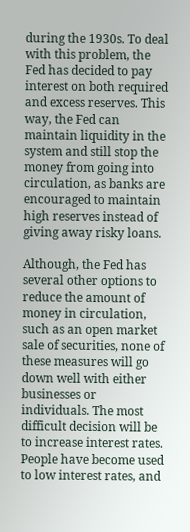during the 1930s. To deal with this problem, the Fed has decided to pay interest on both required and excess reserves. This way, the Fed can maintain liquidity in the system and still stop the money from going into circulation, as banks are encouraged to maintain high reserves instead of giving away risky loans.

Although, the Fed has several other options to reduce the amount of money in circulation, such as an open market sale of securities, none of these measures will go down well with either businesses or individuals. The most difficult decision will be to increase interest rates. People have become used to low interest rates, and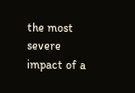the most severe impact of a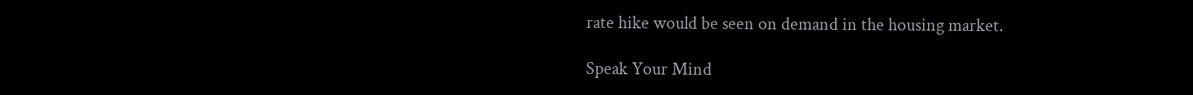rate hike would be seen on demand in the housing market.

Speak Your Mind